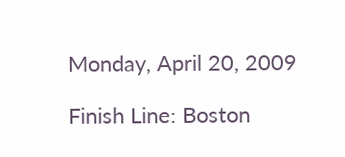Monday, April 20, 2009

Finish Line: Boston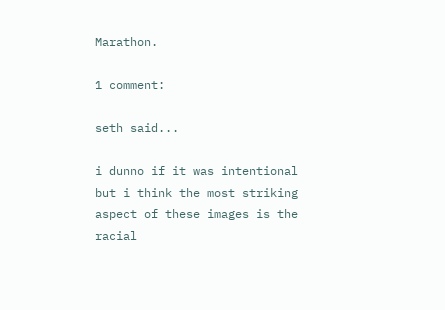Marathon.

1 comment:

seth said...

i dunno if it was intentional but i think the most striking aspect of these images is the racial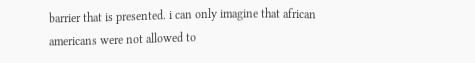barrier that is presented. i can only imagine that african americans were not allowed to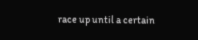race up until a certain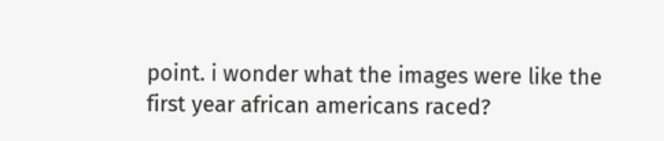point. i wonder what the images were like the first year african americans raced?